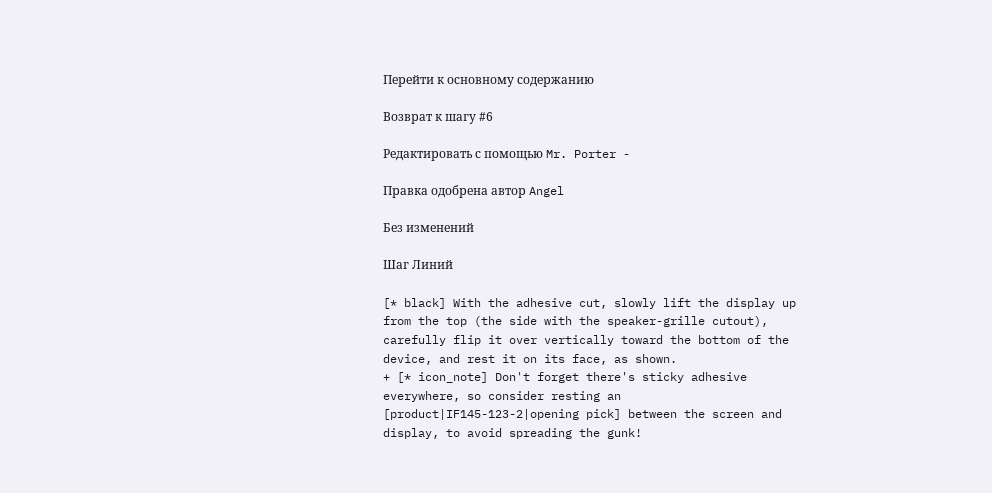Перейти к основному содержанию

Возврат к шагу #6

Редактировать с помощью Mr. Porter -

Правка одобрена автор Angel

Без изменений

Шаг Линий

[* black] With the adhesive cut, slowly lift the display up from the top (the side with the speaker-grille cutout), carefully flip it over vertically toward the bottom of the device, and rest it on its face, as shown.
+ [* icon_note] Don't forget there's sticky adhesive everywhere, so consider resting an [product|IF145-123-2|opening pick] between the screen and display, to avoid spreading the gunk!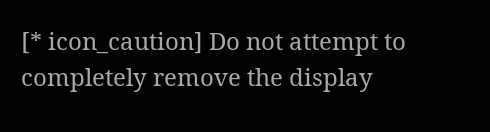[* icon_caution] Do not attempt to completely remove the display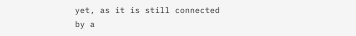yet, as it is still connected by a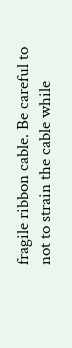fragile ribbon cable. Be careful to not to strain the cable while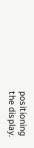positioning the display.